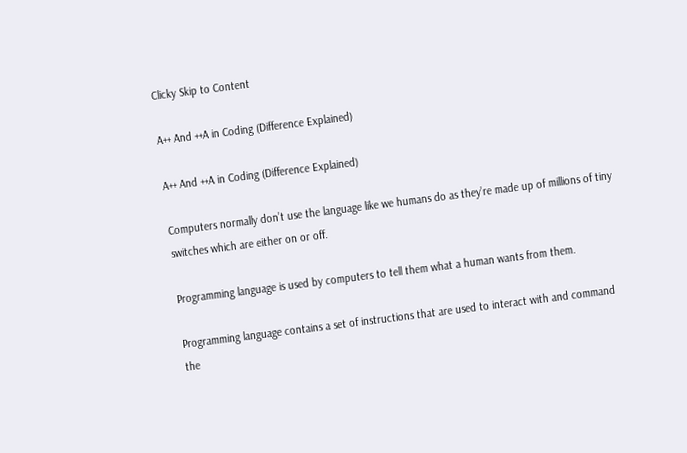Clicky Skip to Content

A++ And ++A in Coding (Difference Explained)

A++ And ++A in Coding (Difference Explained)

Computers normally don’t use the language like we humans do as they’re made up of millions of tiny switches which are either on or off.

Programming language is used by computers to tell them what a human wants from them.

Programming language contains a set of instructions that are used to interact with and command the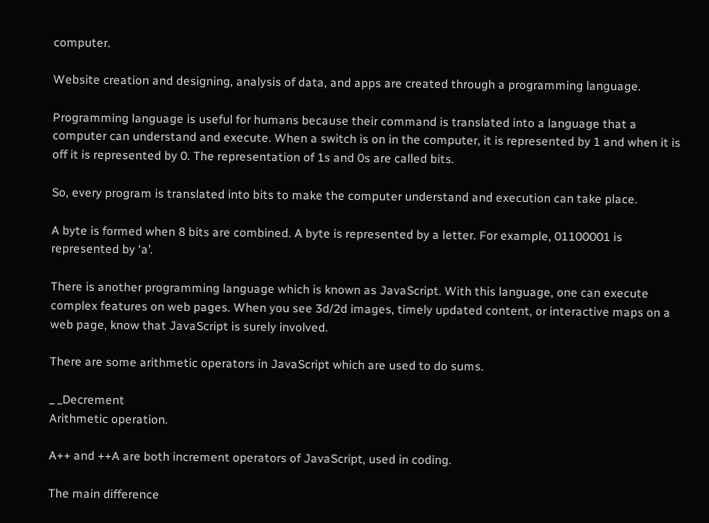computer.

Website creation and designing, analysis of data, and apps are created through a programming language.

Programming language is useful for humans because their command is translated into a language that a computer can understand and execute. When a switch is on in the computer, it is represented by 1 and when it is off it is represented by 0. The representation of 1s and 0s are called bits.

So, every program is translated into bits to make the computer understand and execution can take place.

A byte is formed when 8 bits are combined. A byte is represented by a letter. For example, 01100001 is represented by ‘a’.

There is another programming language which is known as JavaScript. With this language, one can execute complex features on web pages. When you see 3d/2d images, timely updated content, or interactive maps on a web page, know that JavaScript is surely involved.

There are some arithmetic operators in JavaScript which are used to do sums.

_ _Decrement
Arithmetic operation.

A++ and ++A are both increment operators of JavaScript, used in coding.

The main difference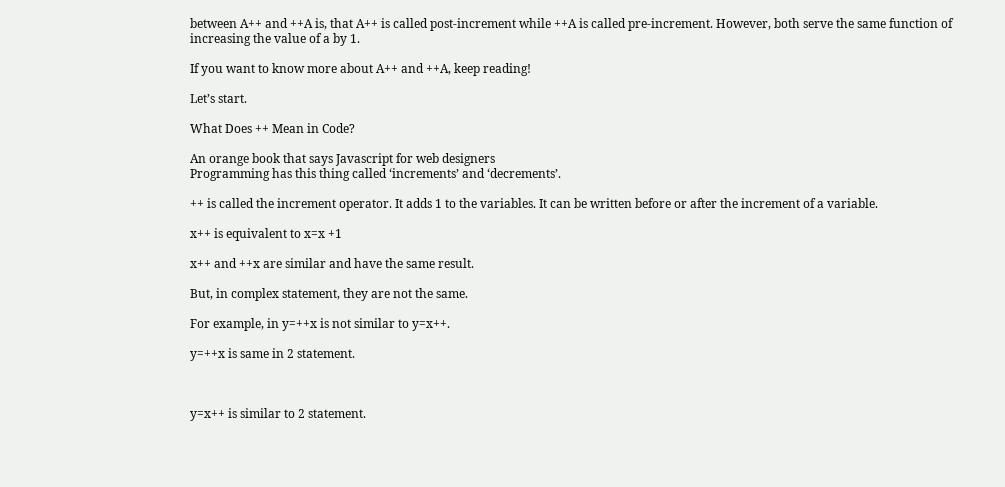between A++ and ++A is, that A++ is called post-increment while ++A is called pre-increment. However, both serve the same function of increasing the value of a by 1.

If you want to know more about A++ and ++A, keep reading!

Let’s start.

What Does ++ Mean in Code?

An orange book that says Javascript for web designers
Programming has this thing called ‘increments’ and ‘decrements’.

++ is called the increment operator. It adds 1 to the variables. It can be written before or after the increment of a variable.

x++ is equivalent to x=x +1

x++ and ++x are similar and have the same result.

But, in complex statement, they are not the same.

For example, in y=++x is not similar to y=x++.

y=++x is same in 2 statement.



y=x++ is similar to 2 statement.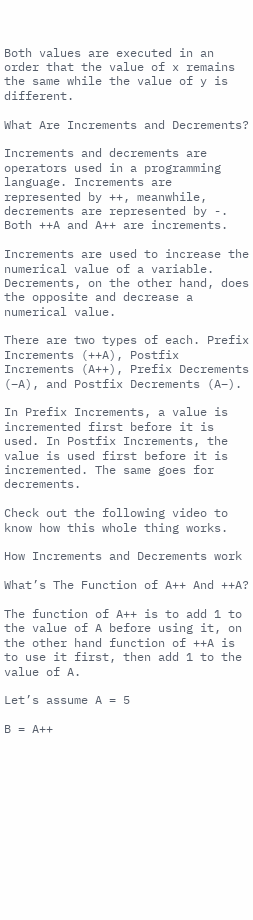Both values are executed in an order that the value of x remains the same while the value of y is different.

What Are Increments and Decrements?

Increments and decrements are operators used in a programming language. Increments are represented by ++, meanwhile, decrements are represented by -. Both ++A and A++ are increments.

Increments are used to increase the numerical value of a variable. Decrements, on the other hand, does the opposite and decrease a numerical value.

There are two types of each. Prefix Increments (++A), Postfix Increments (A++), Prefix Decrements (–A), and Postfix Decrements (A–).

In Prefix Increments, a value is incremented first before it is used. In Postfix Increments, the value is used first before it is incremented. The same goes for decrements.

Check out the following video to know how this whole thing works.

How Increments and Decrements work

What’s The Function of A++ And ++A?

The function of A++ is to add 1 to the value of A before using it, on the other hand function of ++A is to use it first, then add 1 to the value of A.

Let’s assume A = 5

B = A++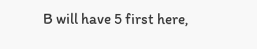B will have 5 first here,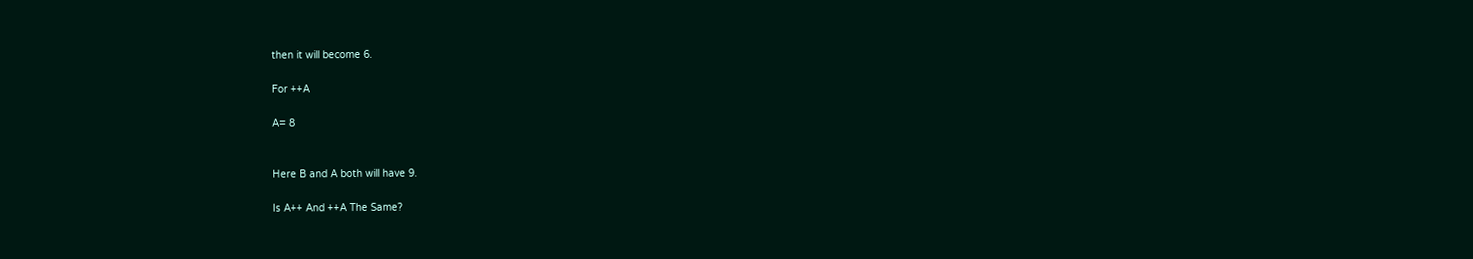then it will become 6.

For ++A

A= 8


Here B and A both will have 9.

Is A++ And ++A The Same?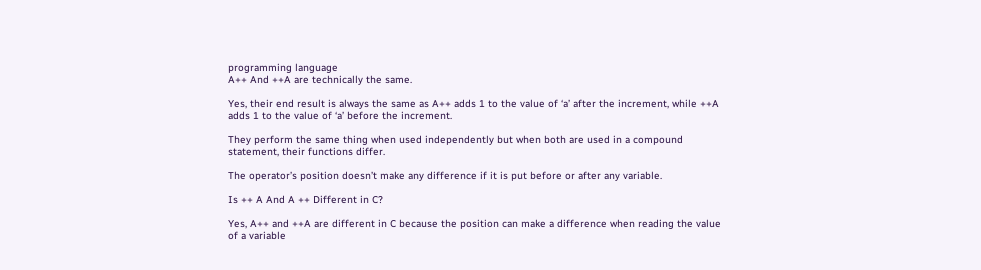programming language
A++ And ++A are technically the same.

Yes, their end result is always the same as A++ adds 1 to the value of ‘a’ after the increment, while ++A adds 1 to the value of ‘a’ before the increment.

They perform the same thing when used independently but when both are used in a compound statement, their functions differ.

The operator’s position doesn’t make any difference if it is put before or after any variable.

Is ++ A And A ++ Different in C?

Yes, A++ and ++A are different in C because the position can make a difference when reading the value of a variable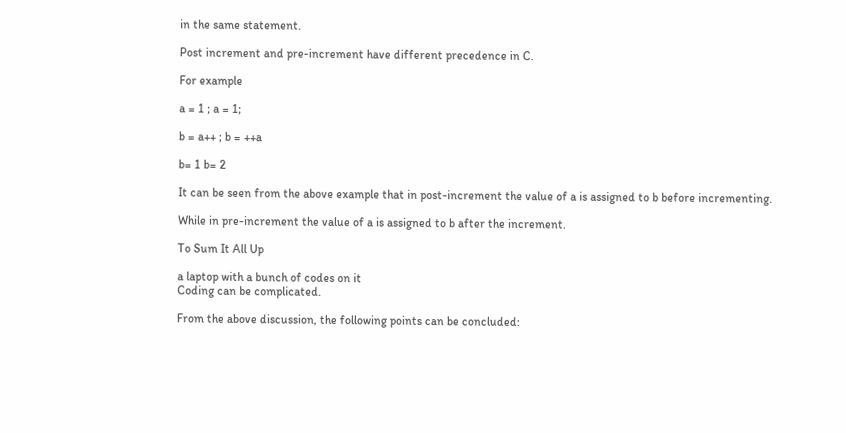in the same statement.

Post increment and pre-increment have different precedence in C.

For example

a = 1 ; a = 1;

b = a++ ; b = ++a

b= 1 b= 2

It can be seen from the above example that in post-increment the value of a is assigned to b before incrementing.

While in pre-increment the value of a is assigned to b after the increment.

To Sum It All Up

a laptop with a bunch of codes on it
Coding can be complicated.

From the above discussion, the following points can be concluded: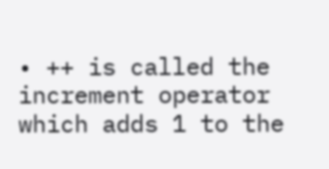• ++ is called the increment operator which adds 1 to the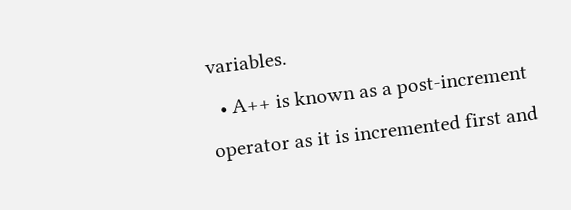variables.
  • A++ is known as a post-increment operator as it is incremented first and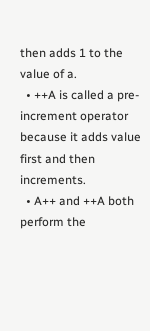then adds 1 to the value of a.
  • ++A is called a pre-increment operator because it adds value first and then increments.
  • A++ and ++A both perform the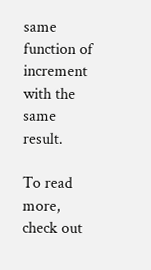same function of increment with the same result.

To read more, check out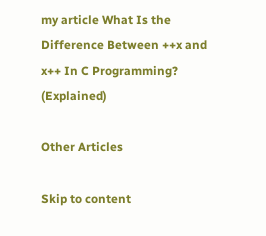my article What Is the Difference Between ++x and x++ In C Programming? (Explained)

Other Articles

Skip to content